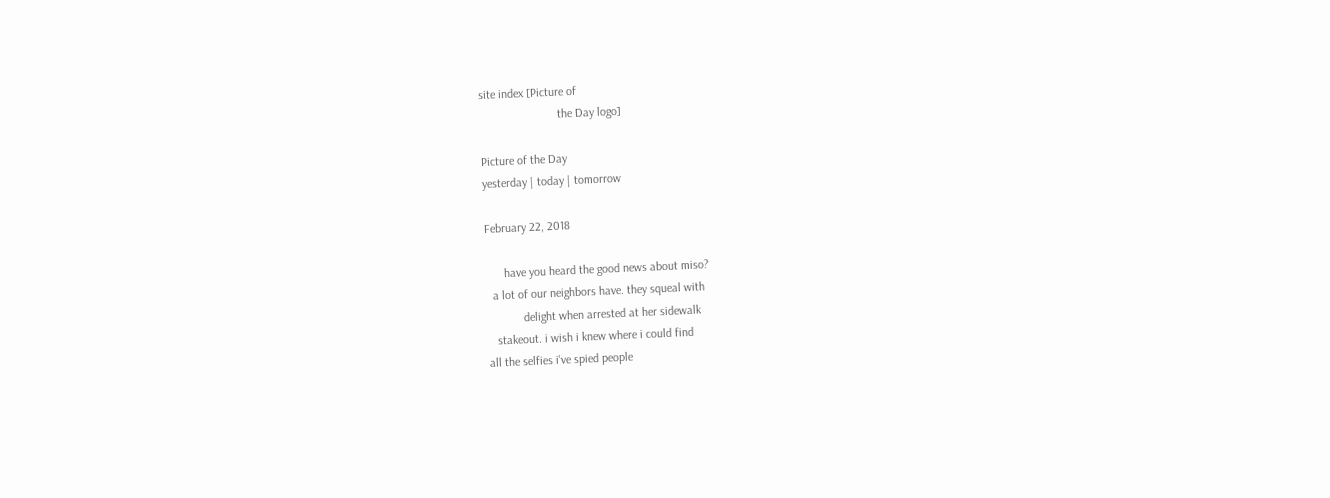site index [Picture of
                          the Day logo]

Picture of the Day
yesterday | today | tomorrow

February 22, 2018

      have you heard the good news about miso?
  a lot of our neighbors have. they squeal with
            delight when arrested at her sidewalk
   stakeout. i wish i knew where i could find
all the selfies i've spied people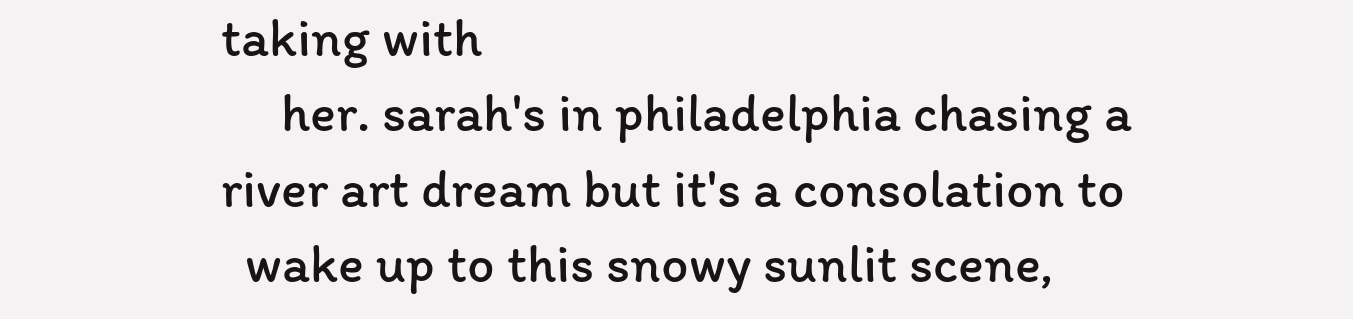taking with
     her. sarah's in philadelphia chasing a
river art dream but it's a consolation to
  wake up to this snowy sunlit scene,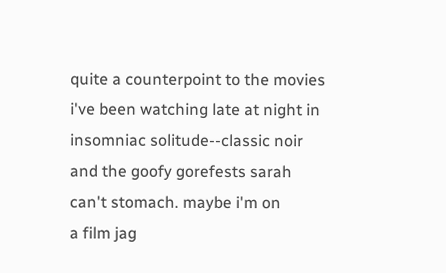quite a counterpoint to the movies
i've been watching late at night in
insomniac solitude--classic noir
and the goofy gorefests sarah
can't stomach. maybe i'm on
a film jag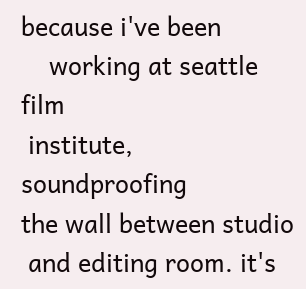because i've been
    working at seattle film
 institute, soundproofing
the wall between studio
 and editing room. it's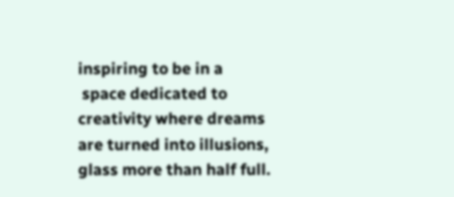inspiring to be in a
 space dedicated to
creativity where dreams
are turned into illusions,
glass more than half full.